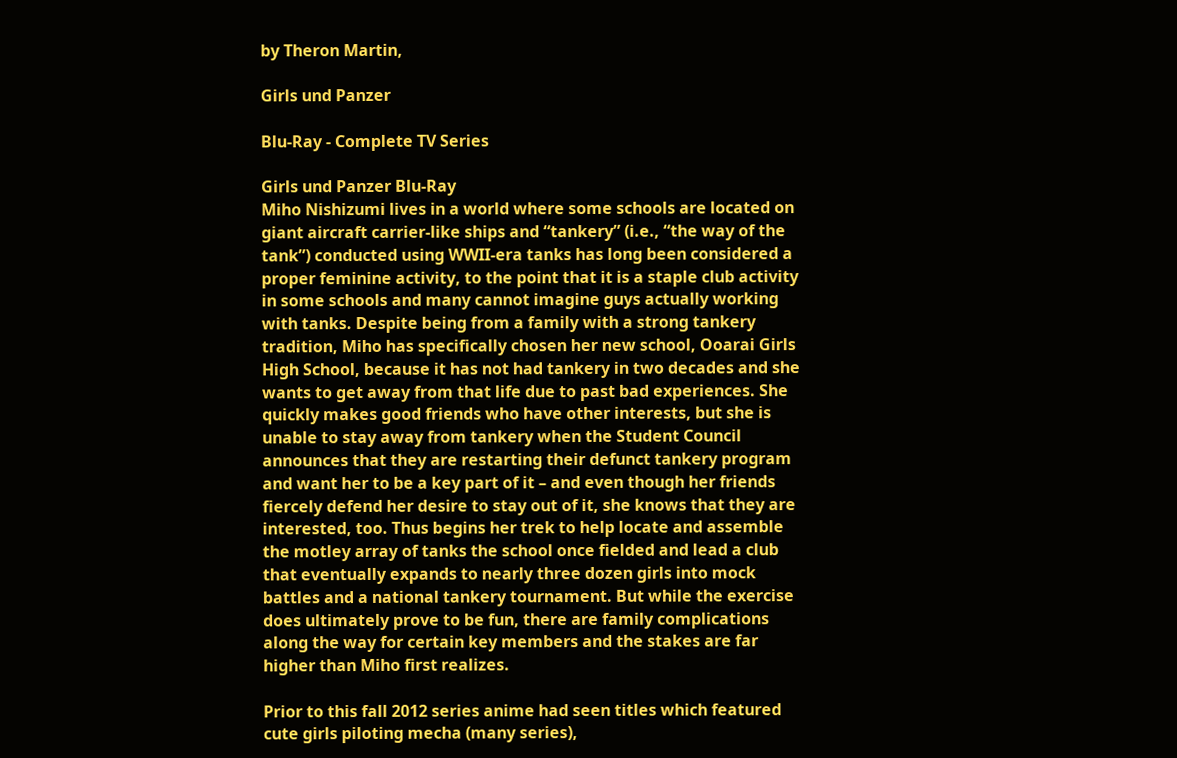by Theron Martin,

Girls und Panzer

Blu-Ray - Complete TV Series

Girls und Panzer Blu-Ray
Miho Nishizumi lives in a world where some schools are located on giant aircraft carrier-like ships and “tankery” (i.e., “the way of the tank”) conducted using WWII-era tanks has long been considered a proper feminine activity, to the point that it is a staple club activity in some schools and many cannot imagine guys actually working with tanks. Despite being from a family with a strong tankery tradition, Miho has specifically chosen her new school, Ooarai Girls High School, because it has not had tankery in two decades and she wants to get away from that life due to past bad experiences. She quickly makes good friends who have other interests, but she is unable to stay away from tankery when the Student Council announces that they are restarting their defunct tankery program and want her to be a key part of it – and even though her friends fiercely defend her desire to stay out of it, she knows that they are interested, too. Thus begins her trek to help locate and assemble the motley array of tanks the school once fielded and lead a club that eventually expands to nearly three dozen girls into mock battles and a national tankery tournament. But while the exercise does ultimately prove to be fun, there are family complications along the way for certain key members and the stakes are far higher than Miho first realizes.

Prior to this fall 2012 series anime had seen titles which featured cute girls piloting mecha (many series),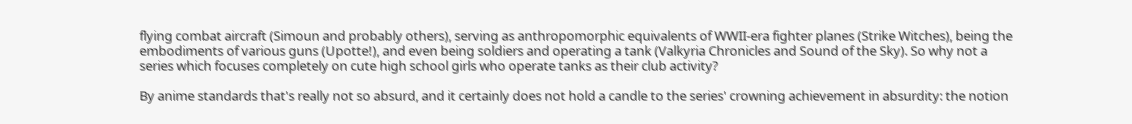flying combat aircraft (Simoun and probably others), serving as anthropomorphic equivalents of WWII-era fighter planes (Strike Witches), being the embodiments of various guns (Upotte!), and even being soldiers and operating a tank (Valkyria Chronicles and Sound of the Sky). So why not a series which focuses completely on cute high school girls who operate tanks as their club activity?

By anime standards that's really not so absurd, and it certainly does not hold a candle to the series' crowning achievement in absurdity: the notion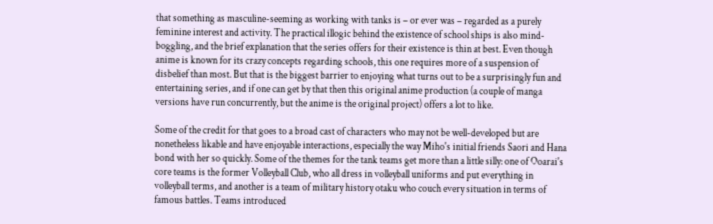that something as masculine-seeming as working with tanks is – or ever was – regarded as a purely feminine interest and activity. The practical illogic behind the existence of school ships is also mind-boggling, and the brief explanation that the series offers for their existence is thin at best. Even though anime is known for its crazy concepts regarding schools, this one requires more of a suspension of disbelief than most. But that is the biggest barrier to enjoying what turns out to be a surprisingly fun and entertaining series, and if one can get by that then this original anime production (a couple of manga versions have run concurrently, but the anime is the original project) offers a lot to like.

Some of the credit for that goes to a broad cast of characters who may not be well-developed but are nonetheless likable and have enjoyable interactions, especially the way Miho's initial friends Saori and Hana bond with her so quickly. Some of the themes for the tank teams get more than a little silly: one of Ooarai's core teams is the former Volleyball Club, who all dress in volleyball uniforms and put everything in volleyball terms, and another is a team of military history otaku who couch every situation in terms of famous battles. Teams introduced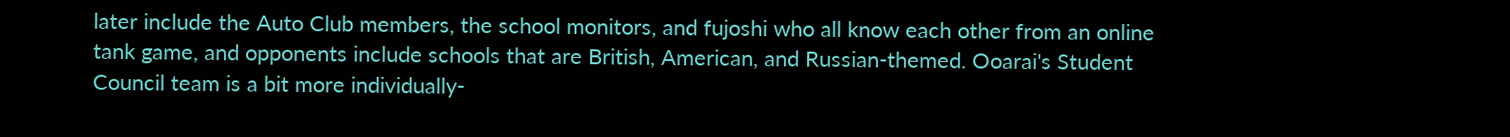later include the Auto Club members, the school monitors, and fujoshi who all know each other from an online tank game, and opponents include schools that are British, American, and Russian-themed. Ooarai's Student Council team is a bit more individually-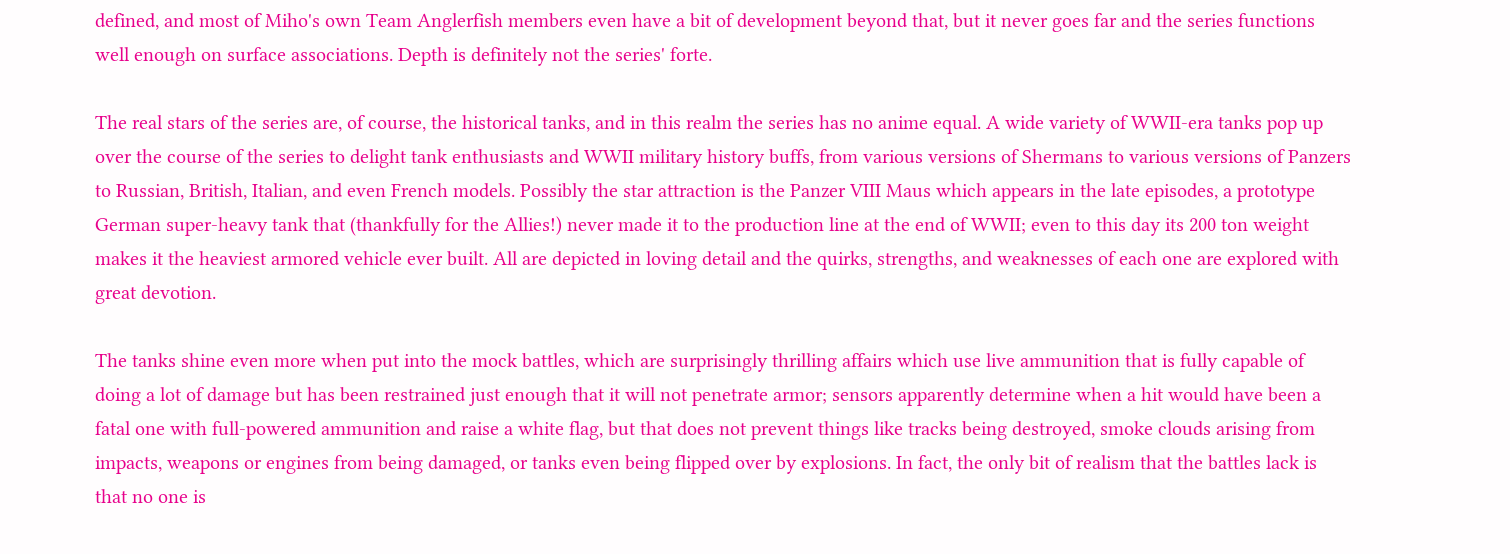defined, and most of Miho's own Team Anglerfish members even have a bit of development beyond that, but it never goes far and the series functions well enough on surface associations. Depth is definitely not the series' forte.

The real stars of the series are, of course, the historical tanks, and in this realm the series has no anime equal. A wide variety of WWII-era tanks pop up over the course of the series to delight tank enthusiasts and WWII military history buffs, from various versions of Shermans to various versions of Panzers to Russian, British, Italian, and even French models. Possibly the star attraction is the Panzer VIII Maus which appears in the late episodes, a prototype German super-heavy tank that (thankfully for the Allies!) never made it to the production line at the end of WWII; even to this day its 200 ton weight makes it the heaviest armored vehicle ever built. All are depicted in loving detail and the quirks, strengths, and weaknesses of each one are explored with great devotion.

The tanks shine even more when put into the mock battles, which are surprisingly thrilling affairs which use live ammunition that is fully capable of doing a lot of damage but has been restrained just enough that it will not penetrate armor; sensors apparently determine when a hit would have been a fatal one with full-powered ammunition and raise a white flag, but that does not prevent things like tracks being destroyed, smoke clouds arising from impacts, weapons or engines from being damaged, or tanks even being flipped over by explosions. In fact, the only bit of realism that the battles lack is that no one is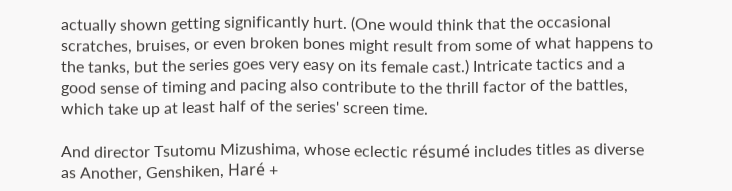actually shown getting significantly hurt. (One would think that the occasional scratches, bruises, or even broken bones might result from some of what happens to the tanks, but the series goes very easy on its female cast.) Intricate tactics and a good sense of timing and pacing also contribute to the thrill factor of the battles, which take up at least half of the series' screen time.

And director Tsutomu Mizushima, whose eclectic résumé includes titles as diverse as Another, Genshiken, Haré +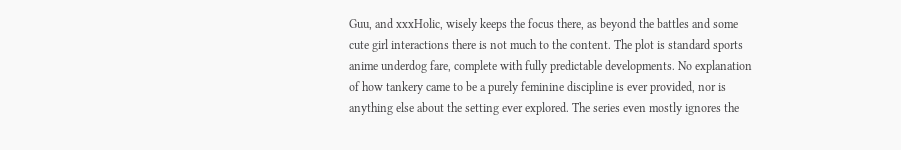Guu, and xxxHolic, wisely keeps the focus there, as beyond the battles and some cute girl interactions there is not much to the content. The plot is standard sports anime underdog fare, complete with fully predictable developments. No explanation of how tankery came to be a purely feminine discipline is ever provided, nor is anything else about the setting ever explored. The series even mostly ignores the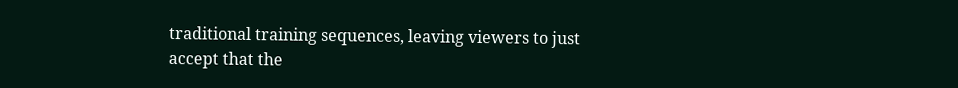traditional training sequences, leaving viewers to just accept that the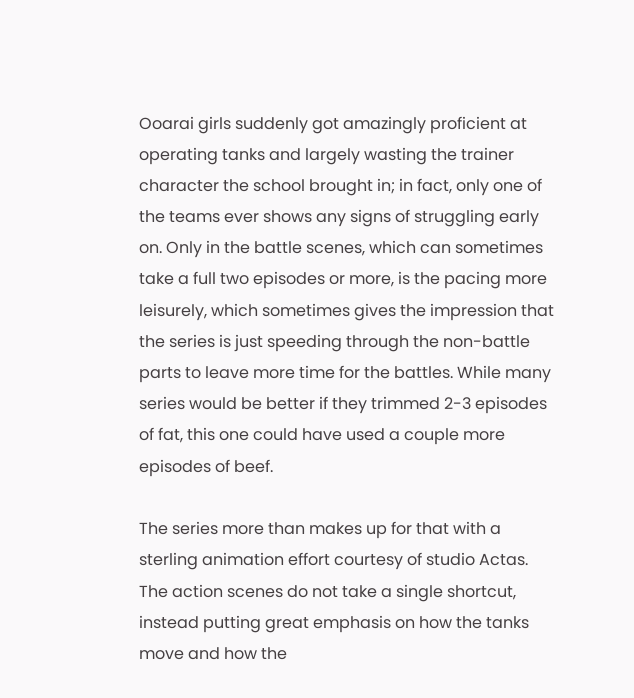Ooarai girls suddenly got amazingly proficient at operating tanks and largely wasting the trainer character the school brought in; in fact, only one of the teams ever shows any signs of struggling early on. Only in the battle scenes, which can sometimes take a full two episodes or more, is the pacing more leisurely, which sometimes gives the impression that the series is just speeding through the non-battle parts to leave more time for the battles. While many series would be better if they trimmed 2-3 episodes of fat, this one could have used a couple more episodes of beef.

The series more than makes up for that with a sterling animation effort courtesy of studio Actas. The action scenes do not take a single shortcut, instead putting great emphasis on how the tanks move and how the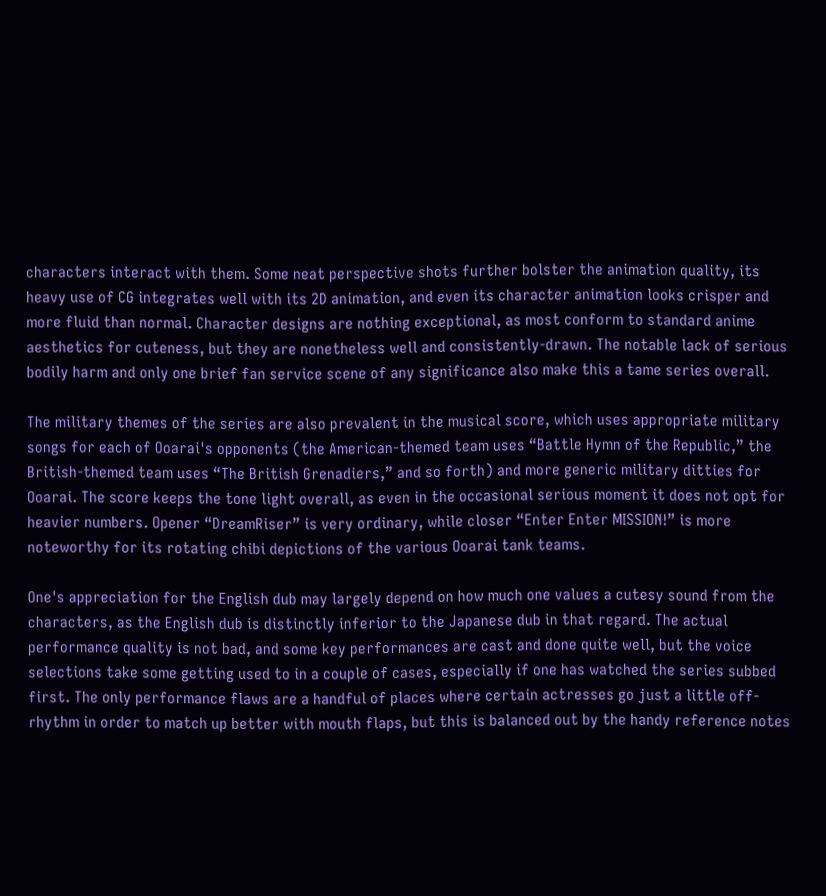characters interact with them. Some neat perspective shots further bolster the animation quality, its heavy use of CG integrates well with its 2D animation, and even its character animation looks crisper and more fluid than normal. Character designs are nothing exceptional, as most conform to standard anime aesthetics for cuteness, but they are nonetheless well and consistently-drawn. The notable lack of serious bodily harm and only one brief fan service scene of any significance also make this a tame series overall.

The military themes of the series are also prevalent in the musical score, which uses appropriate military songs for each of Ooarai's opponents (the American-themed team uses “Battle Hymn of the Republic,” the British-themed team uses “The British Grenadiers,” and so forth) and more generic military ditties for Ooarai. The score keeps the tone light overall, as even in the occasional serious moment it does not opt for heavier numbers. Opener “DreamRiser” is very ordinary, while closer “Enter Enter MISSION!” is more noteworthy for its rotating chibi depictions of the various Ooarai tank teams.

One's appreciation for the English dub may largely depend on how much one values a cutesy sound from the characters, as the English dub is distinctly inferior to the Japanese dub in that regard. The actual performance quality is not bad, and some key performances are cast and done quite well, but the voice selections take some getting used to in a couple of cases, especially if one has watched the series subbed first. The only performance flaws are a handful of places where certain actresses go just a little off-rhythm in order to match up better with mouth flaps, but this is balanced out by the handy reference notes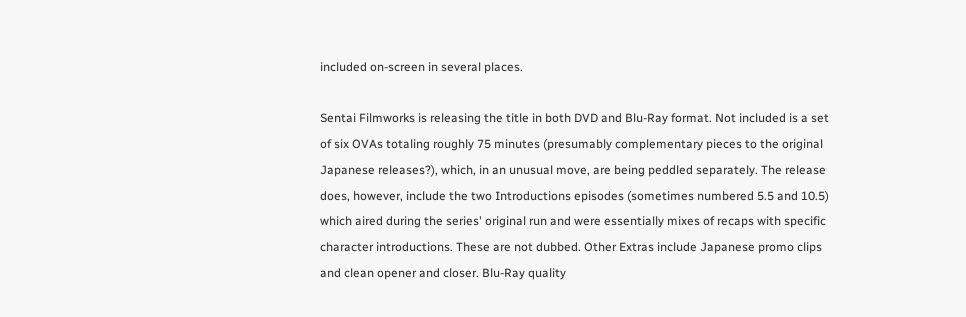included on-screen in several places.

Sentai Filmworks is releasing the title in both DVD and Blu-Ray format. Not included is a set of six OVAs totaling roughly 75 minutes (presumably complementary pieces to the original Japanese releases?), which, in an unusual move, are being peddled separately. The release does, however, include the two Introductions episodes (sometimes numbered 5.5 and 10.5) which aired during the series' original run and were essentially mixes of recaps with specific character introductions. These are not dubbed. Other Extras include Japanese promo clips and clean opener and closer. Blu-Ray quality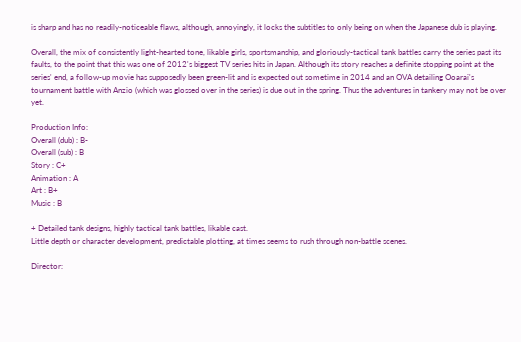is sharp and has no readily-noticeable flaws, although, annoyingly, it locks the subtitles to only being on when the Japanese dub is playing.

Overall, the mix of consistently light-hearted tone, likable girls, sportsmanship, and gloriously-tactical tank battles carry the series past its faults, to the point that this was one of 2012's biggest TV series hits in Japan. Although its story reaches a definite stopping point at the series' end, a follow-up movie has supposedly been green-lit and is expected out sometime in 2014 and an OVA detailing Ooarai's tournament battle with Anzio (which was glossed over in the series) is due out in the spring. Thus the adventures in tankery may not be over yet.

Production Info:
Overall (dub) : B-
Overall (sub) : B
Story : C+
Animation : A
Art : B+
Music : B

+ Detailed tank designs, highly tactical tank battles, likable cast.
Little depth or character development, predictable plotting, at times seems to rush through non-battle scenes.

Director: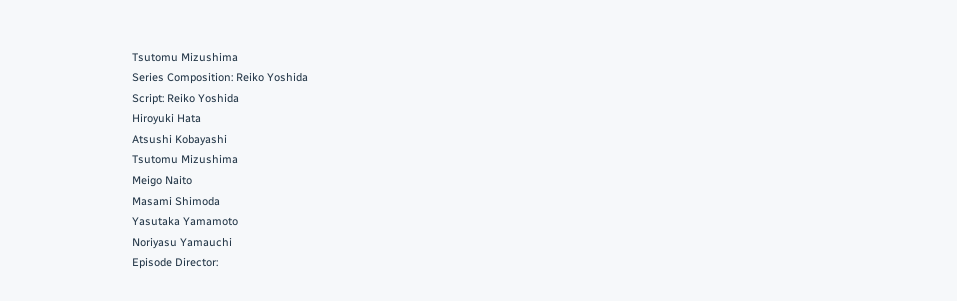Tsutomu Mizushima
Series Composition: Reiko Yoshida
Script: Reiko Yoshida
Hiroyuki Hata
Atsushi Kobayashi
Tsutomu Mizushima
Meigo Naito
Masami Shimoda
Yasutaka Yamamoto
Noriyasu Yamauchi
Episode Director: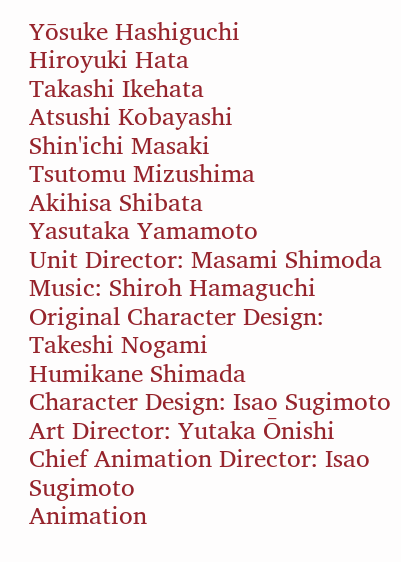Yōsuke Hashiguchi
Hiroyuki Hata
Takashi Ikehata
Atsushi Kobayashi
Shin'ichi Masaki
Tsutomu Mizushima
Akihisa Shibata
Yasutaka Yamamoto
Unit Director: Masami Shimoda
Music: Shiroh Hamaguchi
Original Character Design:
Takeshi Nogami
Humikane Shimada
Character Design: Isao Sugimoto
Art Director: Yutaka Ōnishi
Chief Animation Director: Isao Sugimoto
Animation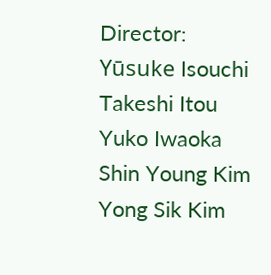Director:
Yūsuke Isouchi
Takeshi Itou
Yuko Iwaoka
Shin Young Kim
Yong Sik Kim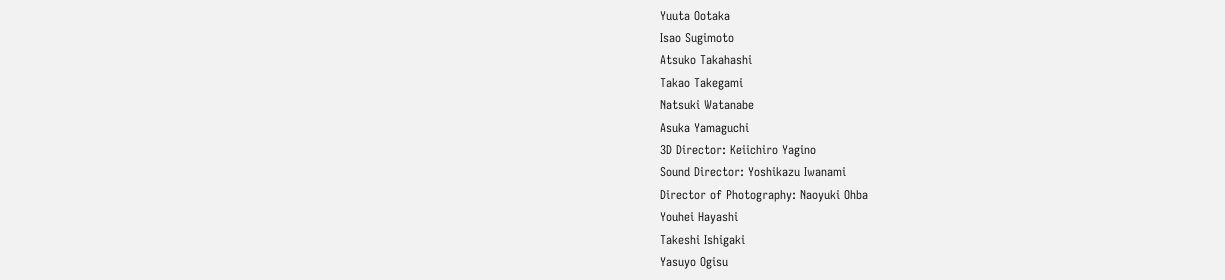Yuuta Ootaka
Isao Sugimoto
Atsuko Takahashi
Takao Takegami
Natsuki Watanabe
Asuka Yamaguchi
3D Director: Keiichiro Yagino
Sound Director: Yoshikazu Iwanami
Director of Photography: Naoyuki Ohba
Youhei Hayashi
Takeshi Ishigaki
Yasuyo Ogisu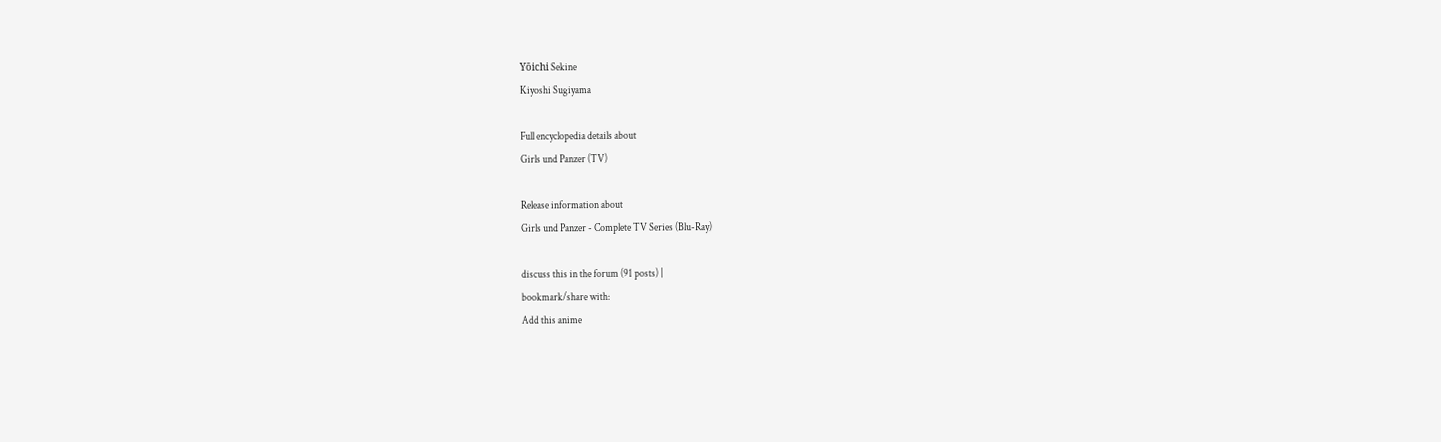Yōichi Sekine
Kiyoshi Sugiyama

Full encyclopedia details about
Girls und Panzer (TV)

Release information about
Girls und Panzer - Complete TV Series (Blu-Ray)

discuss this in the forum (91 posts) |
bookmark/share with:
Add this anime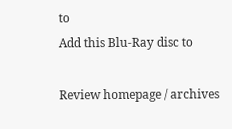to
Add this Blu-Ray disc to

Review homepage / archives